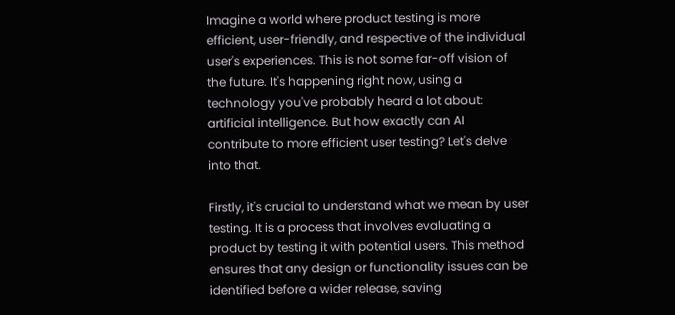Imagine a world where product testing is more efficient, user-friendly, and respective of the individual user's experiences. This is not some far-off vision of the future. It's happening right now, using a technology you've probably heard a lot about: artificial intelligence. But how exactly can AI contribute to more efficient user testing? Let's delve into that.

Firstly, it's crucial to understand what we mean by user testing. It is a process that involves evaluating a product by testing it with potential users. This method ensures that any design or functionality issues can be identified before a wider release, saving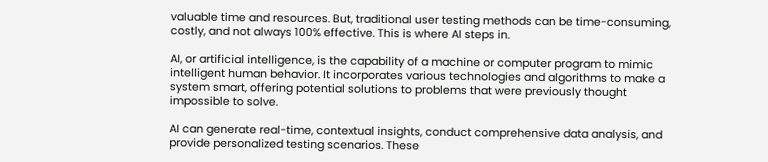valuable time and resources. But, traditional user testing methods can be time-consuming, costly, and not always 100% effective. This is where AI steps in.

AI, or artificial intelligence, is the capability of a machine or computer program to mimic intelligent human behavior. It incorporates various technologies and algorithms to make a system smart, offering potential solutions to problems that were previously thought impossible to solve.

AI can generate real-time, contextual insights, conduct comprehensive data analysis, and provide personalized testing scenarios. These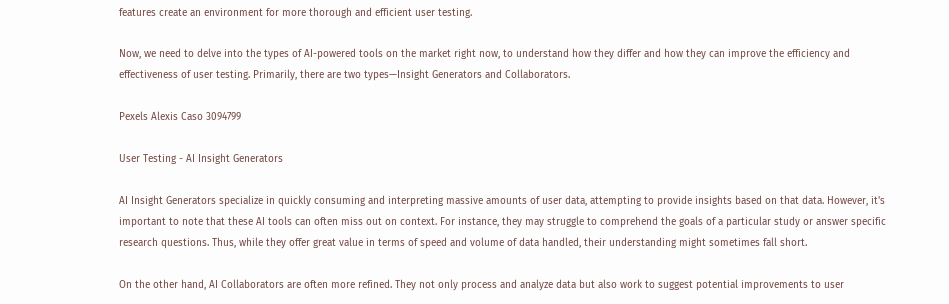features create an environment for more thorough and efficient user testing.

Now, we need to delve into the types of AI-powered tools on the market right now, to understand how they differ and how they can improve the efficiency and effectiveness of user testing. Primarily, there are two types—Insight Generators and Collaborators.

Pexels Alexis Caso 3094799

User Testing - AI Insight Generators

AI Insight Generators specialize in quickly consuming and interpreting massive amounts of user data, attempting to provide insights based on that data. However, it's important to note that these AI tools can often miss out on context. For instance, they may struggle to comprehend the goals of a particular study or answer specific research questions. Thus, while they offer great value in terms of speed and volume of data handled, their understanding might sometimes fall short.

On the other hand, AI Collaborators are often more refined. They not only process and analyze data but also work to suggest potential improvements to user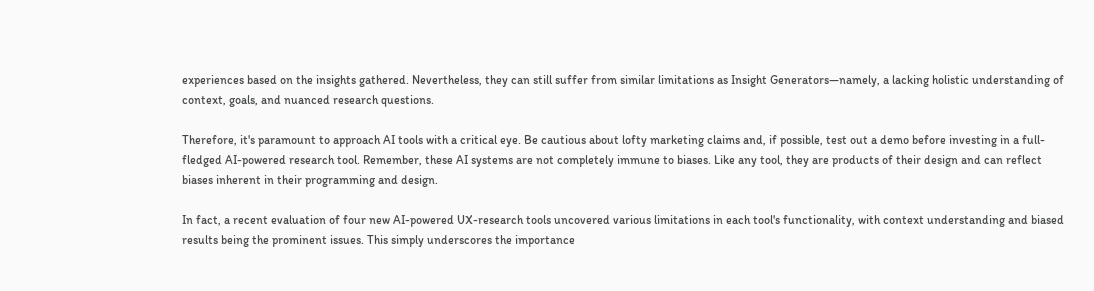experiences based on the insights gathered. Nevertheless, they can still suffer from similar limitations as Insight Generators—namely, a lacking holistic understanding of context, goals, and nuanced research questions.

Therefore, it's paramount to approach AI tools with a critical eye. Be cautious about lofty marketing claims and, if possible, test out a demo before investing in a full-fledged AI-powered research tool. Remember, these AI systems are not completely immune to biases. Like any tool, they are products of their design and can reflect biases inherent in their programming and design.

In fact, a recent evaluation of four new AI-powered UX-research tools uncovered various limitations in each tool's functionality, with context understanding and biased results being the prominent issues. This simply underscores the importance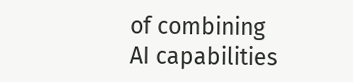of combining AI capabilities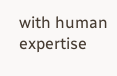with human expertise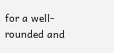for a well-rounded and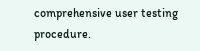comprehensive user testing procedure.